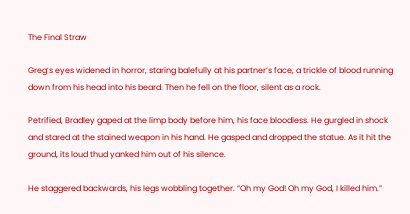The Final Straw

Greg’s eyes widened in horror, staring balefully at his partner’s face, a trickle of blood running down from his head into his beard. Then he fell on the floor, silent as a rock.

Petrified, Bradley gaped at the limp body before him, his face bloodless. He gurgled in shock and stared at the stained weapon in his hand. He gasped and dropped the statue. As it hit the ground, its loud thud yanked him out of his silence.

He staggered backwards, his legs wobbling together. “Oh my God! Oh my God, I killed him.”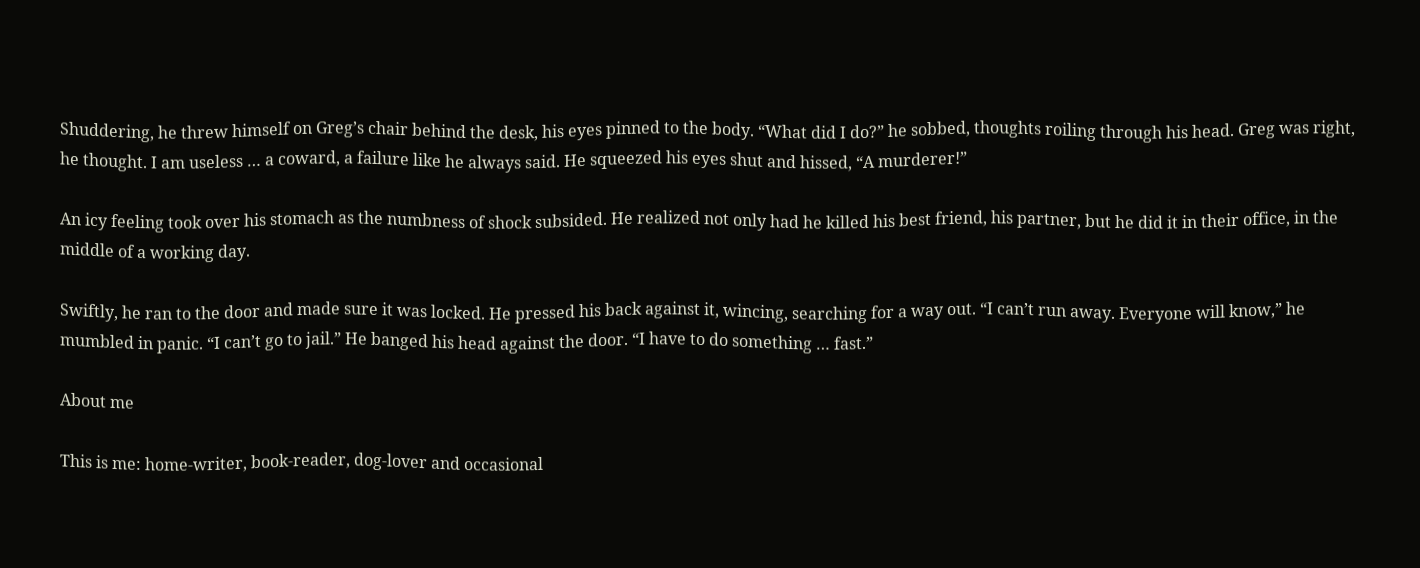Shuddering, he threw himself on Greg’s chair behind the desk, his eyes pinned to the body. “What did I do?” he sobbed, thoughts roiling through his head. Greg was right, he thought. I am useless … a coward, a failure like he always said. He squeezed his eyes shut and hissed, “A murderer!”

An icy feeling took over his stomach as the numbness of shock subsided. He realized not only had he killed his best friend, his partner, but he did it in their office, in the middle of a working day.

Swiftly, he ran to the door and made sure it was locked. He pressed his back against it, wincing, searching for a way out. “I can’t run away. Everyone will know,” he mumbled in panic. “I can’t go to jail.” He banged his head against the door. “I have to do something … fast.”

About me

This is me: home-writer, book-reader, dog-lover and occasional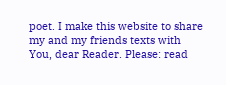poet. I make this website to share my and my friends texts with You, dear Reader. Please: read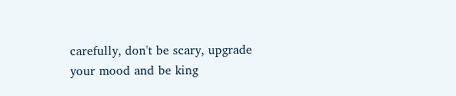carefully, don't be scary, upgrade your mood and be king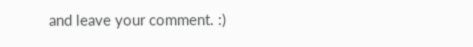and leave your comment. :)